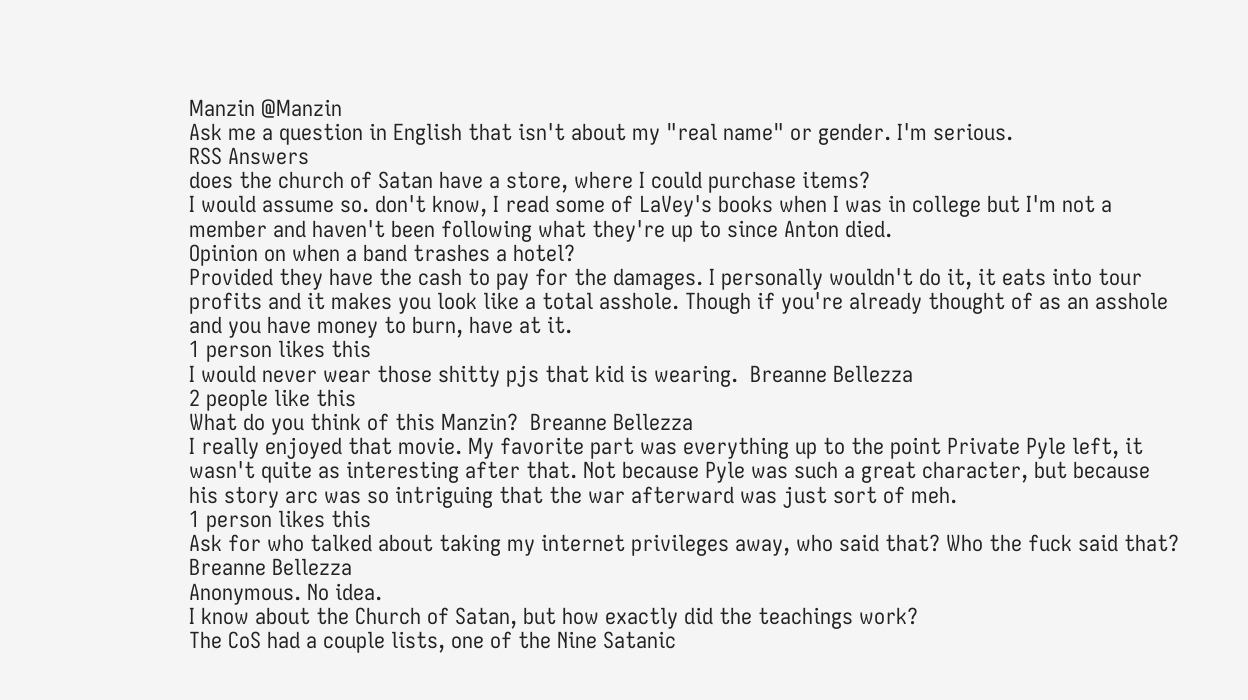Manzin @Manzin
Ask me a question in English that isn't about my "real name" or gender. I'm serious.
RSS Answers
does the church of Satan have a store, where I could purchase items?
I would assume so. don't know, I read some of LaVey's books when I was in college but I'm not a member and haven't been following what they're up to since Anton died.
Opinion on when a band trashes a hotel?
Provided they have the cash to pay for the damages. I personally wouldn't do it, it eats into tour profits and it makes you look like a total asshole. Though if you're already thought of as an asshole and you have money to burn, have at it.
1 person likes this
I would never wear those shitty pjs that kid is wearing.  Breanne Bellezza
2 people like this
What do you think of this Manzin?  Breanne Bellezza
I really enjoyed that movie. My favorite part was everything up to the point Private Pyle left, it wasn't quite as interesting after that. Not because Pyle was such a great character, but because his story arc was so intriguing that the war afterward was just sort of meh.
1 person likes this
Ask for who talked about taking my internet privileges away, who said that? Who the fuck said that?  Breanne Bellezza
Anonymous. No idea.
I know about the Church of Satan, but how exactly did the teachings work?
The CoS had a couple lists, one of the Nine Satanic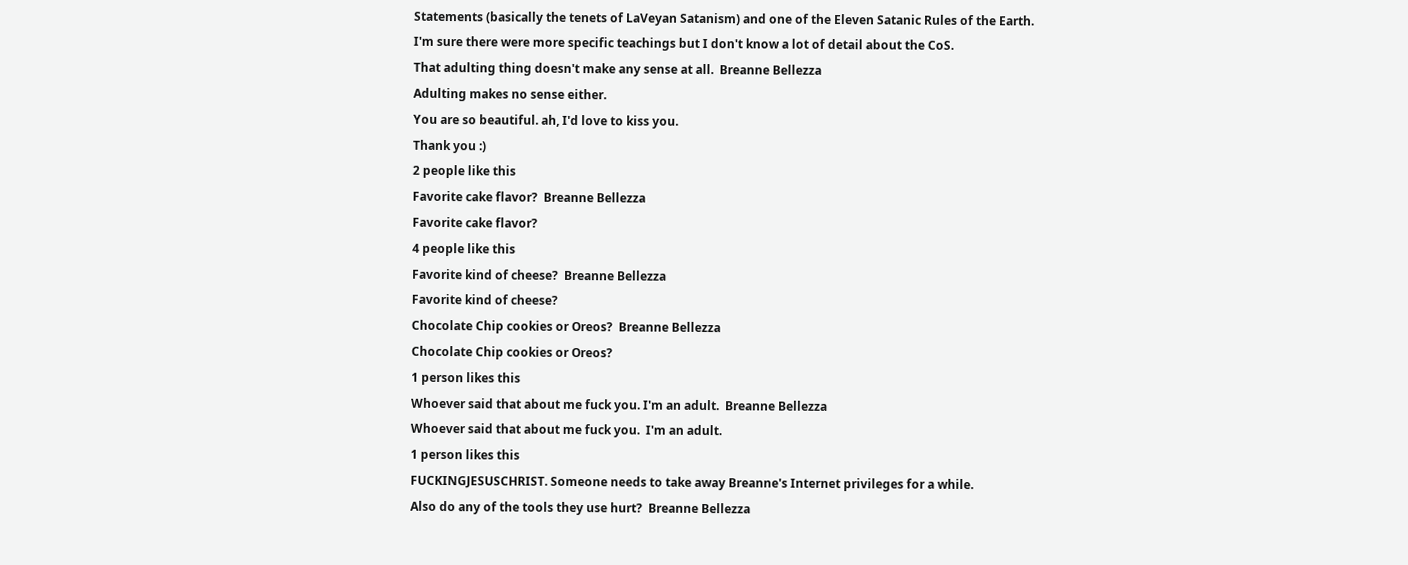Statements (basically the tenets of LaVeyan Satanism) and one of the Eleven Satanic Rules of the Earth.
I'm sure there were more specific teachings but I don't know a lot of detail about the CoS.
That adulting thing doesn't make any sense at all.  Breanne Bellezza
Adulting makes no sense either.
You are so beautiful. ah, I'd love to kiss you.
Thank you :)
2 people like this
Favorite cake flavor?  Breanne Bellezza
Favorite cake flavor?
4 people like this
Favorite kind of cheese?  Breanne Bellezza
Favorite kind of cheese?
Chocolate Chip cookies or Oreos?  Breanne Bellezza
Chocolate Chip cookies or Oreos?
1 person likes this
Whoever said that about me fuck you. I'm an adult.  Breanne Bellezza
Whoever said that about me fuck you.  I'm an adult.
1 person likes this
FUCKINGJESUSCHRIST. Someone needs to take away Breanne's Internet privileges for a while.
Also do any of the tools they use hurt?  Breanne Bellezza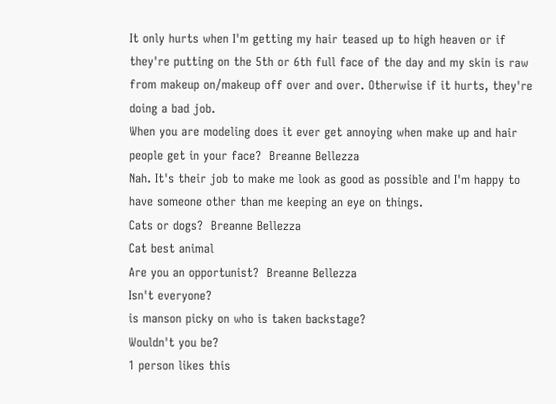It only hurts when I'm getting my hair teased up to high heaven or if they're putting on the 5th or 6th full face of the day and my skin is raw from makeup on/makeup off over and over. Otherwise if it hurts, they're doing a bad job.
When you are modeling does it ever get annoying when make up and hair people get in your face?  Breanne Bellezza
Nah. It's their job to make me look as good as possible and I'm happy to have someone other than me keeping an eye on things.
Cats or dogs?  Breanne Bellezza
Cat best animal
Are you an opportunist?  Breanne Bellezza
Isn't everyone?
is manson picky on who is taken backstage?
Wouldn't you be?
1 person likes this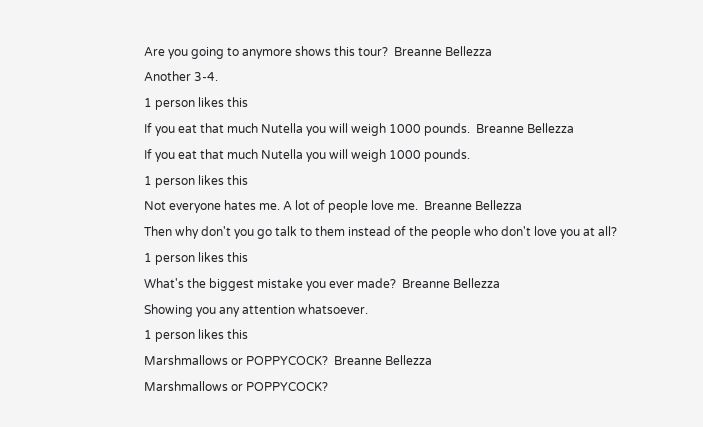Are you going to anymore shows this tour?  Breanne Bellezza
Another 3-4.
1 person likes this
If you eat that much Nutella you will weigh 1000 pounds.  Breanne Bellezza
If you eat that much Nutella you will weigh 1000 pounds.
1 person likes this
Not everyone hates me. A lot of people love me.  Breanne Bellezza
Then why don't you go talk to them instead of the people who don't love you at all?
1 person likes this
What's the biggest mistake you ever made?  Breanne Bellezza
Showing you any attention whatsoever.
1 person likes this
Marshmallows or POPPYCOCK?  Breanne Bellezza
Marshmallows or POPPYCOCK?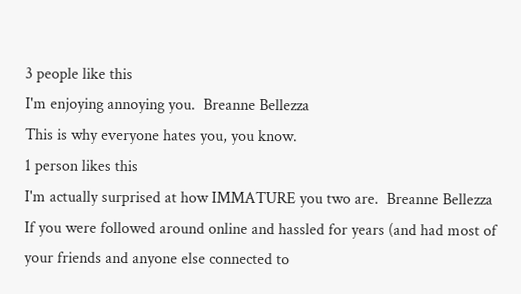3 people like this
I'm enjoying annoying you.  Breanne Bellezza
This is why everyone hates you, you know.
1 person likes this
I'm actually surprised at how IMMATURE you two are.  Breanne Bellezza
If you were followed around online and hassled for years (and had most of your friends and anyone else connected to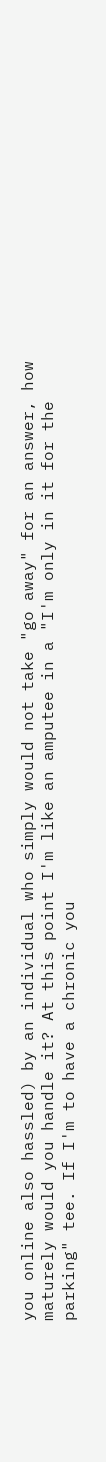you online also hassled) by an individual who simply would not take "go away" for an answer, how maturely would you handle it? At this point I'm like an amputee in a "I'm only in it for the parking" tee. If I'm to have a chronic you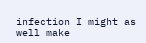infection I might as well make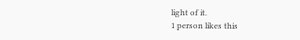light of it.
1 person likes this